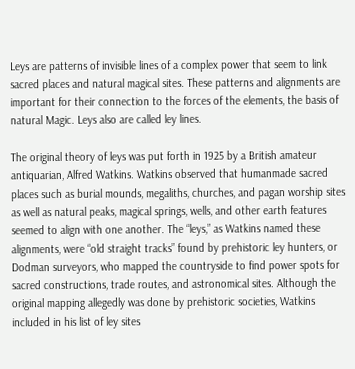Leys are patterns of invisible lines of a complex power that seem to link sacred places and natural magical sites. These patterns and alignments are important for their connection to the forces of the elements, the basis of natural Magic. Leys also are called ley lines.

The original theory of leys was put forth in 1925 by a British amateur antiquarian, Alfred Watkins. Watkins observed that humanmade sacred places such as burial mounds, megaliths, churches, and pagan worship sites as well as natural peaks, magical springs, wells, and other earth features seemed to align with one another. The “leys,” as Watkins named these alignments, were “old straight tracks” found by prehistoric ley hunters, or Dodman surveyors, who mapped the countryside to find power spots for sacred constructions, trade routes, and astronomical sites. Although the original mapping allegedly was done by prehistoric societies, Watkins included in his list of ley sites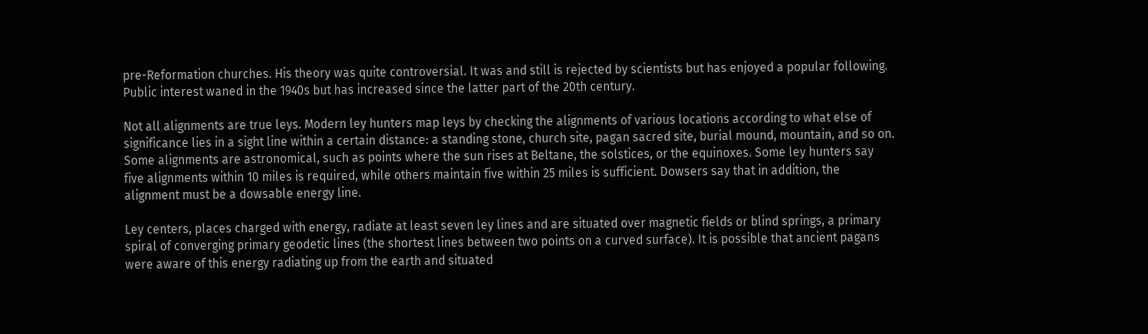pre-Reformation churches. His theory was quite controversial. It was and still is rejected by scientists but has enjoyed a popular following. Public interest waned in the 1940s but has increased since the latter part of the 20th century.

Not all alignments are true leys. Modern ley hunters map leys by checking the alignments of various locations according to what else of significance lies in a sight line within a certain distance: a standing stone, church site, pagan sacred site, burial mound, mountain, and so on. Some alignments are astronomical, such as points where the sun rises at Beltane, the solstices, or the equinoxes. Some ley hunters say five alignments within 10 miles is required, while others maintain five within 25 miles is sufficient. Dowsers say that in addition, the alignment must be a dowsable energy line.

Ley centers, places charged with energy, radiate at least seven ley lines and are situated over magnetic fields or blind springs, a primary spiral of converging primary geodetic lines (the shortest lines between two points on a curved surface). It is possible that ancient pagans were aware of this energy radiating up from the earth and situated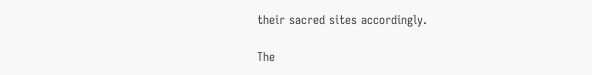their sacred sites accordingly.

The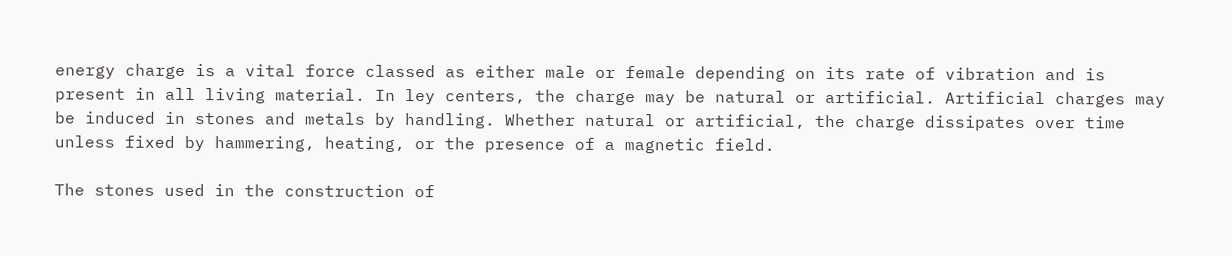energy charge is a vital force classed as either male or female depending on its rate of vibration and is present in all living material. In ley centers, the charge may be natural or artificial. Artificial charges may be induced in stones and metals by handling. Whether natural or artificial, the charge dissipates over time unless fixed by hammering, heating, or the presence of a magnetic field.

The stones used in the construction of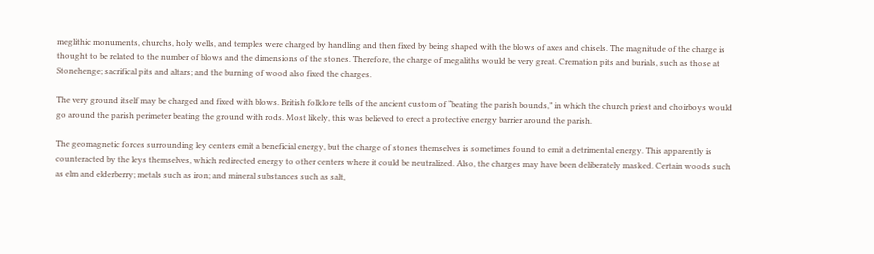meglithic monuments, churchs, holy wells, and temples were charged by handling and then fixed by being shaped with the blows of axes and chisels. The magnitude of the charge is thought to be related to the number of blows and the dimensions of the stones. Therefore, the charge of megaliths would be very great. Cremation pits and burials, such as those at Stonehenge; sacrifical pits and altars; and the burning of wood also fixed the charges.

The very ground itself may be charged and fixed with blows. British folklore tells of the ancient custom of “beating the parish bounds,” in which the church priest and choirboys would go around the parish perimeter beating the ground with rods. Most likely, this was believed to erect a protective energy barrier around the parish.

The geomagnetic forces surrounding ley centers emit a beneficial energy, but the charge of stones themselves is sometimes found to emit a detrimental energy. This apparently is counteracted by the leys themselves, which redirected energy to other centers where it could be neutralized. Also, the charges may have been deliberately masked. Certain woods such as elm and elderberry; metals such as iron; and mineral substances such as salt,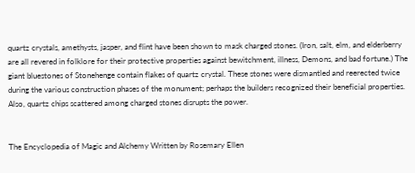quartz crystals, amethysts, jasper, and flint have been shown to mask charged stones. (Iron, salt, elm, and elderberry are all revered in folklore for their protective properties against bewitchment, illness, Demons, and bad fortune.) The giant bluestones of Stonehenge contain flakes of quartz crystal. These stones were dismantled and reerected twice during the various construction phases of the monument; perhaps the builders recognized their beneficial properties. Also, quartz chips scattered among charged stones disrupts the power.


The Encyclopedia of Magic and Alchemy Written by Rosemary Ellen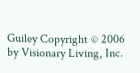Guiley Copyright © 2006 by Visionary Living, Inc.